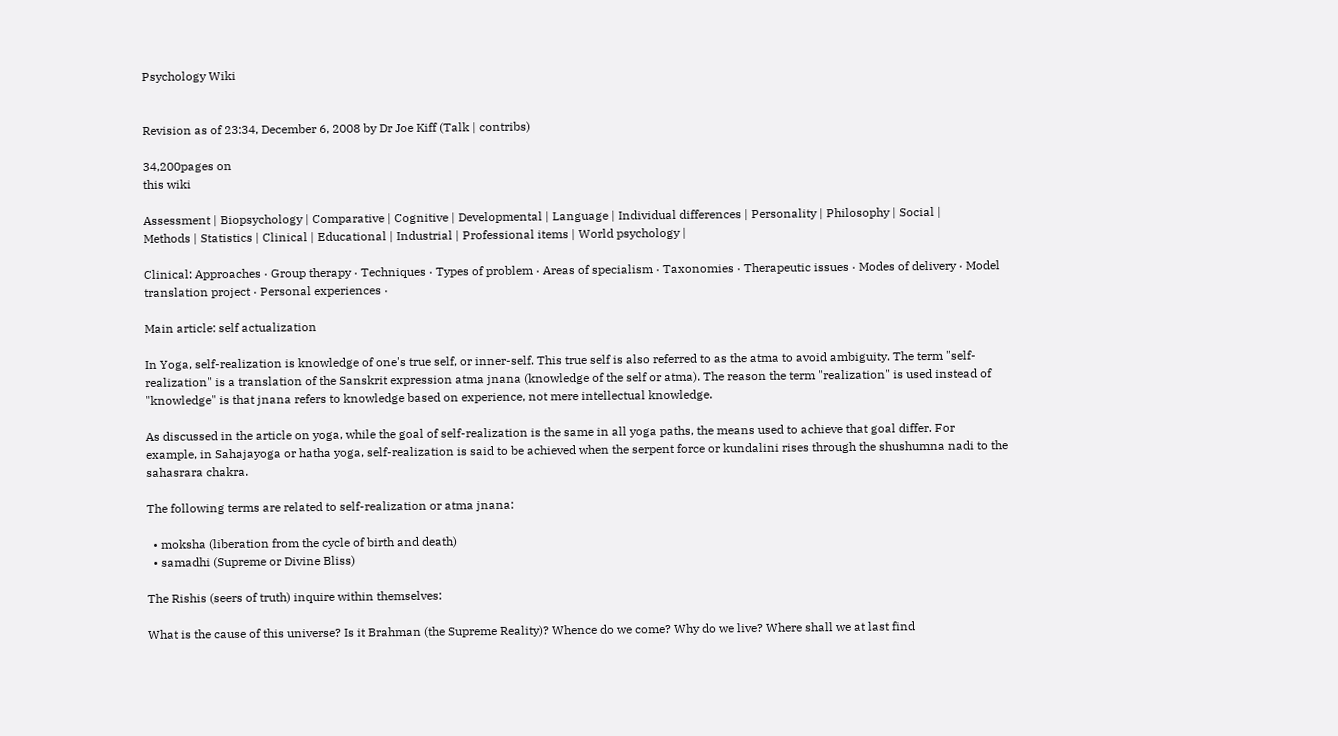Psychology Wiki


Revision as of 23:34, December 6, 2008 by Dr Joe Kiff (Talk | contribs)

34,200pages on
this wiki

Assessment | Biopsychology | Comparative | Cognitive | Developmental | Language | Individual differences | Personality | Philosophy | Social |
Methods | Statistics | Clinical | Educational | Industrial | Professional items | World psychology |

Clinical: Approaches · Group therapy · Techniques · Types of problem · Areas of specialism · Taxonomies · Therapeutic issues · Modes of delivery · Model translation project · Personal experiences ·

Main article: self actualization

In Yoga, self-realization is knowledge of one's true self, or inner-self. This true self is also referred to as the atma to avoid ambiguity. The term "self-realization" is a translation of the Sanskrit expression atma jnana (knowledge of the self or atma). The reason the term "realization" is used instead of "knowledge" is that jnana refers to knowledge based on experience, not mere intellectual knowledge.

As discussed in the article on yoga, while the goal of self-realization is the same in all yoga paths, the means used to achieve that goal differ. For example, in Sahajayoga or hatha yoga, self-realization is said to be achieved when the serpent force or kundalini rises through the shushumna nadi to the sahasrara chakra.

The following terms are related to self-realization or atma jnana:

  • moksha (liberation from the cycle of birth and death)
  • samadhi (Supreme or Divine Bliss)

The Rishis (seers of truth) inquire within themselves:

What is the cause of this universe? Is it Brahman (the Supreme Reality)? Whence do we come? Why do we live? Where shall we at last find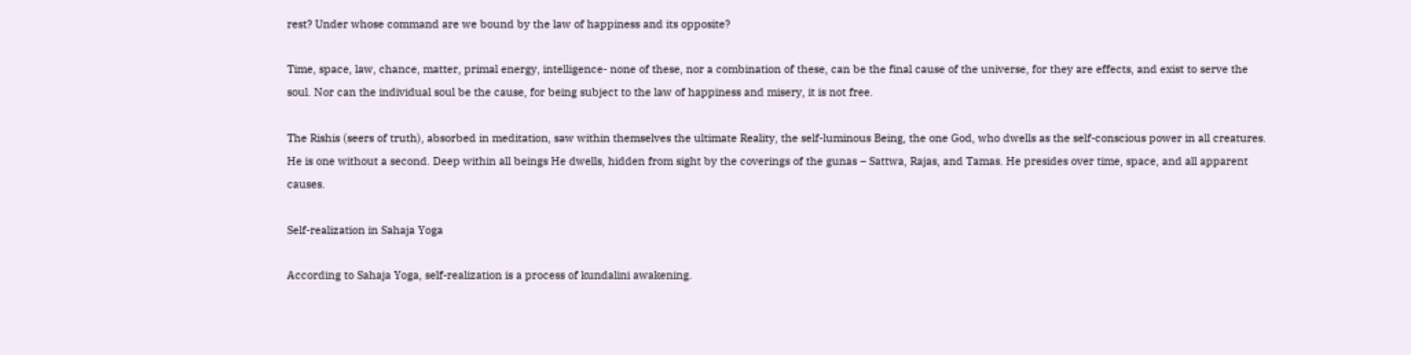rest? Under whose command are we bound by the law of happiness and its opposite?

Time, space, law, chance, matter, primal energy, intelligence- none of these, nor a combination of these, can be the final cause of the universe, for they are effects, and exist to serve the soul. Nor can the individual soul be the cause, for being subject to the law of happiness and misery, it is not free.

The Rishis (seers of truth), absorbed in meditation, saw within themselves the ultimate Reality, the self-luminous Being, the one God, who dwells as the self-conscious power in all creatures. He is one without a second. Deep within all beings He dwells, hidden from sight by the coverings of the gunas – Sattwa, Rajas, and Tamas. He presides over time, space, and all apparent causes.

Self-realization in Sahaja Yoga

According to Sahaja Yoga, self-realization is a process of kundalini awakening.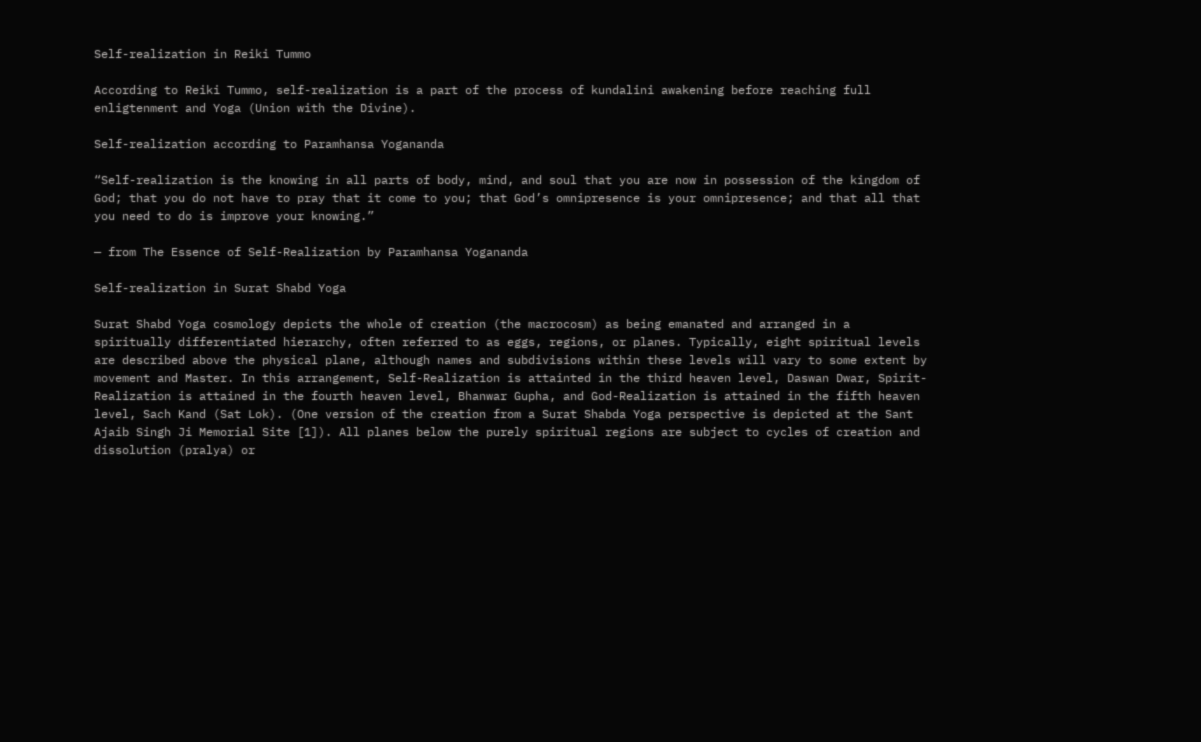Self-realization in Reiki Tummo

According to Reiki Tummo, self-realization is a part of the process of kundalini awakening before reaching full enligtenment and Yoga (Union with the Divine).

Self-realization according to Paramhansa Yogananda

“Self-realization is the knowing in all parts of body, mind, and soul that you are now in possession of the kingdom of God; that you do not have to pray that it come to you; that God’s omnipresence is your omnipresence; and that all that you need to do is improve your knowing.”

— from The Essence of Self-Realization by Paramhansa Yogananda

Self-realization in Surat Shabd Yoga

Surat Shabd Yoga cosmology depicts the whole of creation (the macrocosm) as being emanated and arranged in a spiritually differentiated hierarchy, often referred to as eggs, regions, or planes. Typically, eight spiritual levels are described above the physical plane, although names and subdivisions within these levels will vary to some extent by movement and Master. In this arrangement, Self-Realization is attainted in the third heaven level, Daswan Dwar, Spirit-Realization is attained in the fourth heaven level, Bhanwar Gupha, and God-Realization is attained in the fifth heaven level, Sach Kand (Sat Lok). (One version of the creation from a Surat Shabda Yoga perspective is depicted at the Sant Ajaib Singh Ji Memorial Site [1]). All planes below the purely spiritual regions are subject to cycles of creation and dissolution (pralya) or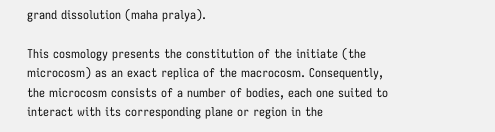grand dissolution (maha pralya).

This cosmology presents the constitution of the initiate (the microcosm) as an exact replica of the macrocosm. Consequently, the microcosm consists of a number of bodies, each one suited to interact with its corresponding plane or region in the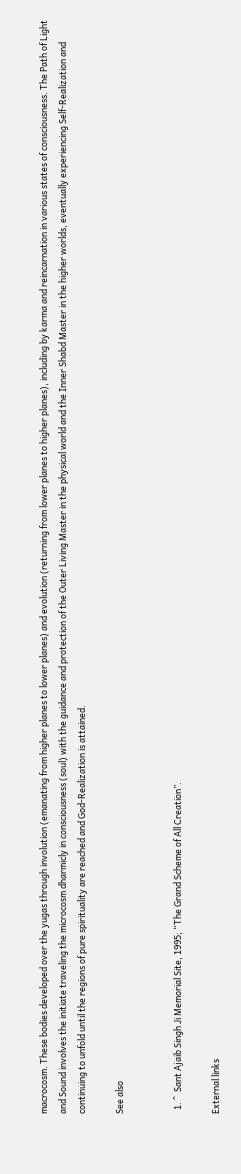macrocosm. These bodies developed over the yugas through involution (emanating from higher planes to lower planes) and evolution (returning from lower planes to higher planes), including by karma and reincarnation in various states of consciousness. The Path of Light and Sound involves the initiate traveling the microcosm dharmicly in consciousness (soul) with the guidance and protection of the Outer Living Master in the physical world and the Inner Shabd Master in the higher worlds, eventually experiencing Self-Realization and continuing to unfold until the regions of pure spirituality are reached and God-Realization is attained.

See also


  1. ^  Sant Ajaib Singh Ji Memorial Site, 1995; “The Grand Scheme of All Creation”.

External links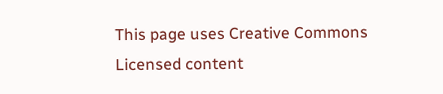This page uses Creative Commons Licensed content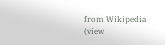from Wikipedia (view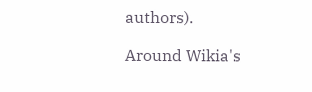authors).

Around Wikia's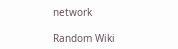network

Random Wiki